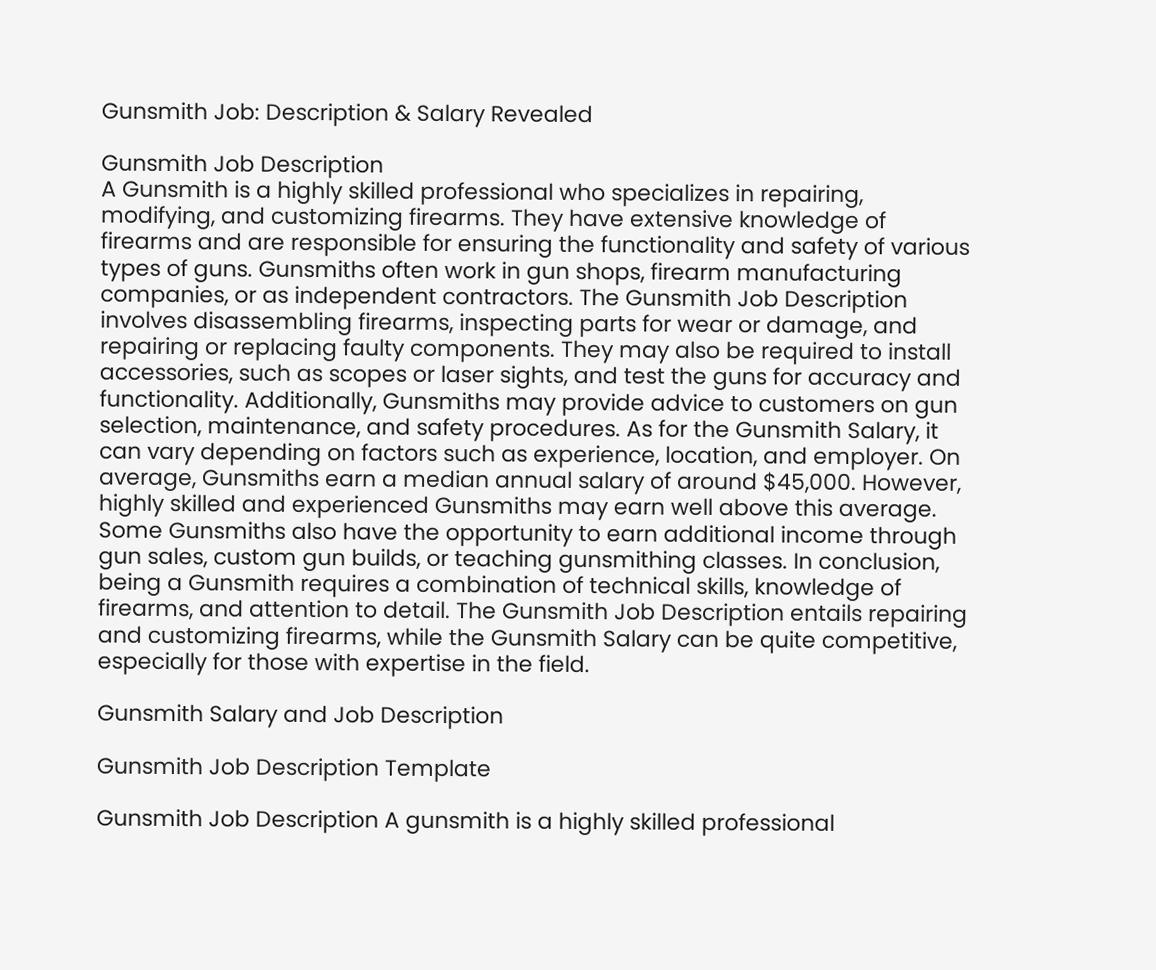Gunsmith Job: Description & Salary Revealed

Gunsmith Job Description
A Gunsmith is a highly skilled professional who specializes in repairing, modifying, and customizing firearms. They have extensive knowledge of firearms and are responsible for ensuring the functionality and safety of various types of guns. Gunsmiths often work in gun shops, firearm manufacturing companies, or as independent contractors. The Gunsmith Job Description involves disassembling firearms, inspecting parts for wear or damage, and repairing or replacing faulty components. They may also be required to install accessories, such as scopes or laser sights, and test the guns for accuracy and functionality. Additionally, Gunsmiths may provide advice to customers on gun selection, maintenance, and safety procedures. As for the Gunsmith Salary, it can vary depending on factors such as experience, location, and employer. On average, Gunsmiths earn a median annual salary of around $45,000. However, highly skilled and experienced Gunsmiths may earn well above this average. Some Gunsmiths also have the opportunity to earn additional income through gun sales, custom gun builds, or teaching gunsmithing classes. In conclusion, being a Gunsmith requires a combination of technical skills, knowledge of firearms, and attention to detail. The Gunsmith Job Description entails repairing and customizing firearms, while the Gunsmith Salary can be quite competitive, especially for those with expertise in the field.

Gunsmith Salary and Job Description

Gunsmith Job Description Template

Gunsmith Job Description A gunsmith is a highly skilled professional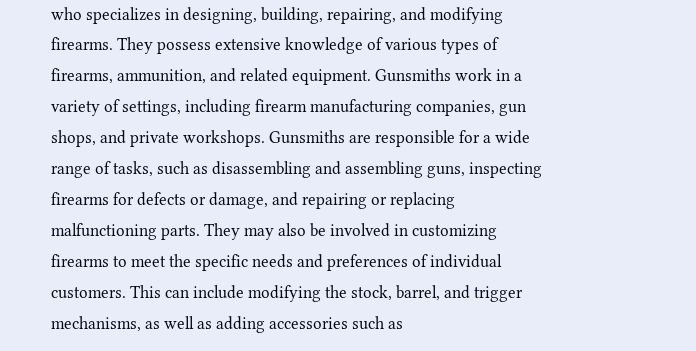who specializes in designing, building, repairing, and modifying firearms. They possess extensive knowledge of various types of firearms, ammunition, and related equipment. Gunsmiths work in a variety of settings, including firearm manufacturing companies, gun shops, and private workshops. Gunsmiths are responsible for a wide range of tasks, such as disassembling and assembling guns, inspecting firearms for defects or damage, and repairing or replacing malfunctioning parts. They may also be involved in customizing firearms to meet the specific needs and preferences of individual customers. This can include modifying the stock, barrel, and trigger mechanisms, as well as adding accessories such as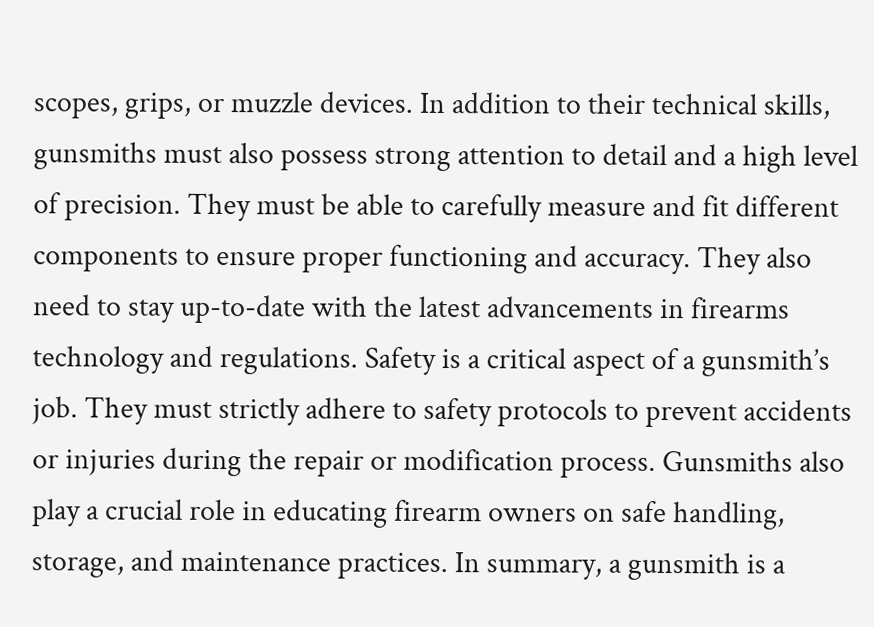scopes, grips, or muzzle devices. In addition to their technical skills, gunsmiths must also possess strong attention to detail and a high level of precision. They must be able to carefully measure and fit different components to ensure proper functioning and accuracy. They also need to stay up-to-date with the latest advancements in firearms technology and regulations. Safety is a critical aspect of a gunsmith’s job. They must strictly adhere to safety protocols to prevent accidents or injuries during the repair or modification process. Gunsmiths also play a crucial role in educating firearm owners on safe handling, storage, and maintenance practices. In summary, a gunsmith is a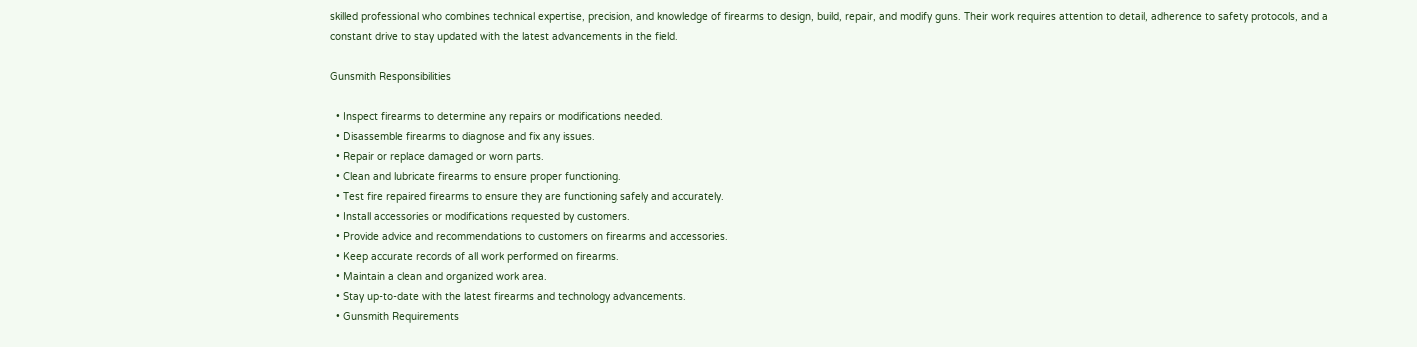skilled professional who combines technical expertise, precision, and knowledge of firearms to design, build, repair, and modify guns. Their work requires attention to detail, adherence to safety protocols, and a constant drive to stay updated with the latest advancements in the field.

Gunsmith Responsibilities

  • Inspect firearms to determine any repairs or modifications needed.
  • Disassemble firearms to diagnose and fix any issues.
  • Repair or replace damaged or worn parts.
  • Clean and lubricate firearms to ensure proper functioning.
  • Test fire repaired firearms to ensure they are functioning safely and accurately.
  • Install accessories or modifications requested by customers.
  • Provide advice and recommendations to customers on firearms and accessories.
  • Keep accurate records of all work performed on firearms.
  • Maintain a clean and organized work area.
  • Stay up-to-date with the latest firearms and technology advancements.
  • Gunsmith Requirements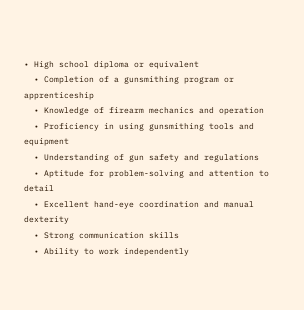• High school diploma or equivalent
  • Completion of a gunsmithing program or apprenticeship
  • Knowledge of firearm mechanics and operation
  • Proficiency in using gunsmithing tools and equipment
  • Understanding of gun safety and regulations
  • Aptitude for problem-solving and attention to detail
  • Excellent hand-eye coordination and manual dexterity
  • Strong communication skills
  • Ability to work independently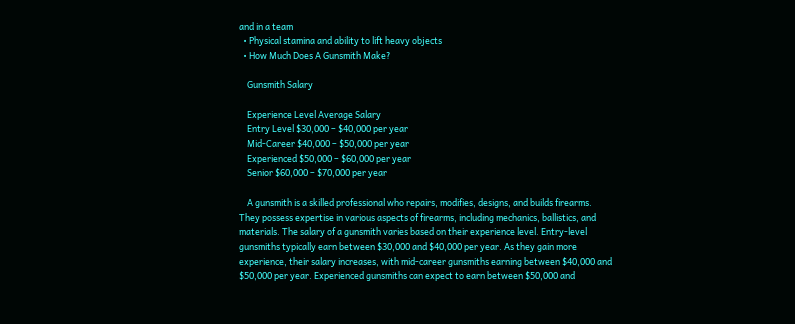and in a team
  • Physical stamina and ability to lift heavy objects
  • How Much Does A Gunsmith Make?

    Gunsmith Salary

    Experience Level Average Salary
    Entry Level $30,000 – $40,000 per year
    Mid-Career $40,000 – $50,000 per year
    Experienced $50,000 – $60,000 per year
    Senior $60,000 – $70,000 per year

    A gunsmith is a skilled professional who repairs, modifies, designs, and builds firearms. They possess expertise in various aspects of firearms, including mechanics, ballistics, and materials. The salary of a gunsmith varies based on their experience level. Entry-level gunsmiths typically earn between $30,000 and $40,000 per year. As they gain more experience, their salary increases, with mid-career gunsmiths earning between $40,000 and $50,000 per year. Experienced gunsmiths can expect to earn between $50,000 and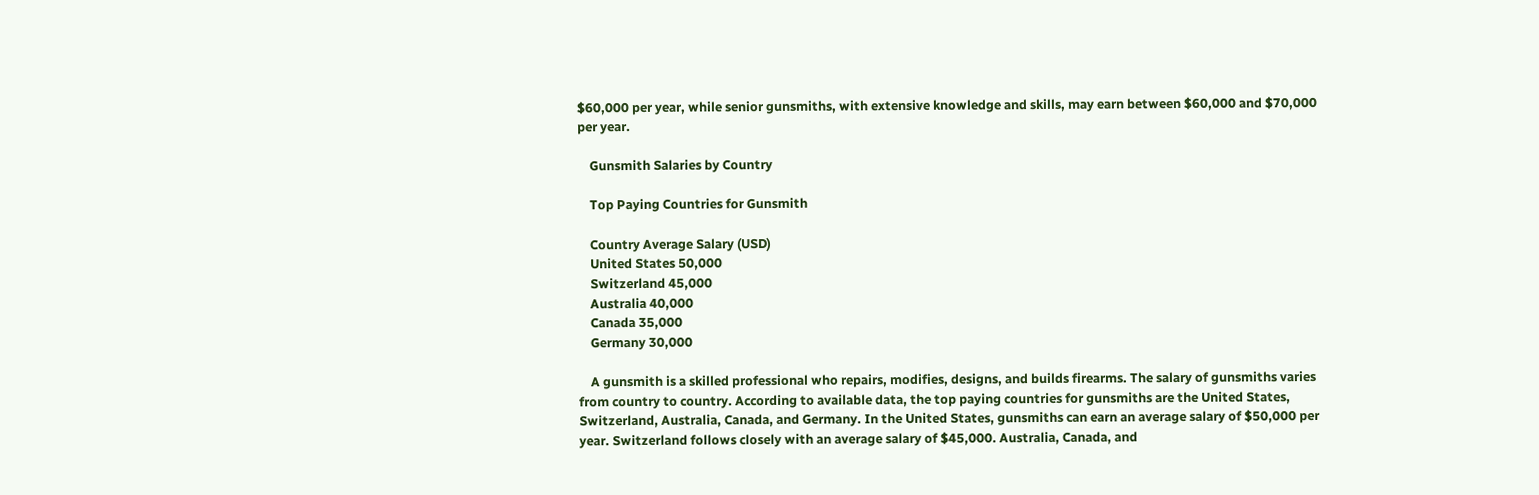$60,000 per year, while senior gunsmiths, with extensive knowledge and skills, may earn between $60,000 and $70,000 per year.

    Gunsmith Salaries by Country

    Top Paying Countries for Gunsmith

    Country Average Salary (USD)
    United States 50,000
    Switzerland 45,000
    Australia 40,000
    Canada 35,000
    Germany 30,000

    A gunsmith is a skilled professional who repairs, modifies, designs, and builds firearms. The salary of gunsmiths varies from country to country. According to available data, the top paying countries for gunsmiths are the United States, Switzerland, Australia, Canada, and Germany. In the United States, gunsmiths can earn an average salary of $50,000 per year. Switzerland follows closely with an average salary of $45,000. Australia, Canada, and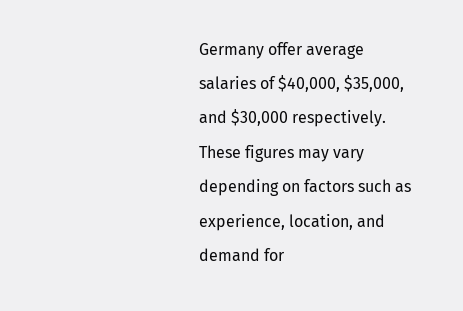Germany offer average salaries of $40,000, $35,000, and $30,000 respectively. These figures may vary depending on factors such as experience, location, and demand for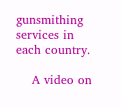gunsmithing services in each country.

    A video on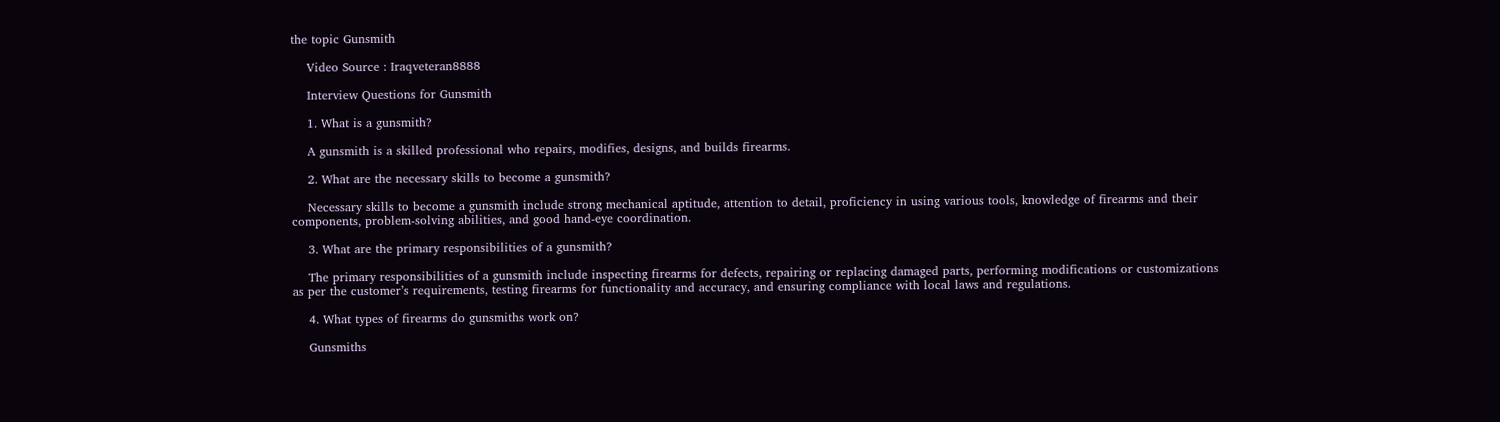the topic Gunsmith

    Video Source : Iraqveteran8888

    Interview Questions for Gunsmith

    1. What is a gunsmith?

    A gunsmith is a skilled professional who repairs, modifies, designs, and builds firearms.

    2. What are the necessary skills to become a gunsmith?

    Necessary skills to become a gunsmith include strong mechanical aptitude, attention to detail, proficiency in using various tools, knowledge of firearms and their components, problem-solving abilities, and good hand-eye coordination.

    3. What are the primary responsibilities of a gunsmith?

    The primary responsibilities of a gunsmith include inspecting firearms for defects, repairing or replacing damaged parts, performing modifications or customizations as per the customer’s requirements, testing firearms for functionality and accuracy, and ensuring compliance with local laws and regulations.

    4. What types of firearms do gunsmiths work on?

    Gunsmiths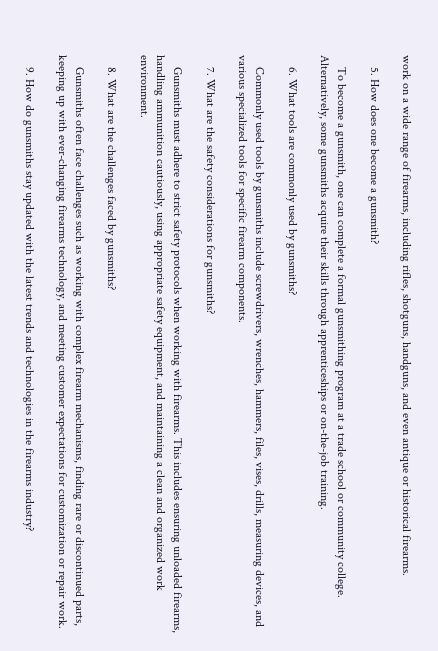work on a wide range of firearms, including rifles, shotguns, handguns, and even antique or historical firearms.

    5. How does one become a gunsmith?

    To become a gunsmith, one can complete a formal gunsmithing program at a trade school or community college. Alternatively, some gunsmiths acquire their skills through apprenticeships or on-the-job training.

    6. What tools are commonly used by gunsmiths?

    Commonly used tools by gunsmiths include screwdrivers, wrenches, hammers, files, vises, drills, measuring devices, and various specialized tools for specific firearm components.

    7. What are the safety considerations for gunsmiths?

    Gunsmiths must adhere to strict safety protocols when working with firearms. This includes ensuring unloaded firearms, handling ammunition cautiously, using appropriate safety equipment, and maintaining a clean and organized work environment.

    8. What are the challenges faced by gunsmiths?

    Gunsmiths often face challenges such as working with complex firearm mechanisms, finding rare or discontinued parts, keeping up with ever-changing firearms technology, and meeting customer expectations for customization or repair work.

    9. How do gunsmiths stay updated with the latest trends and technologies in the firearms industry?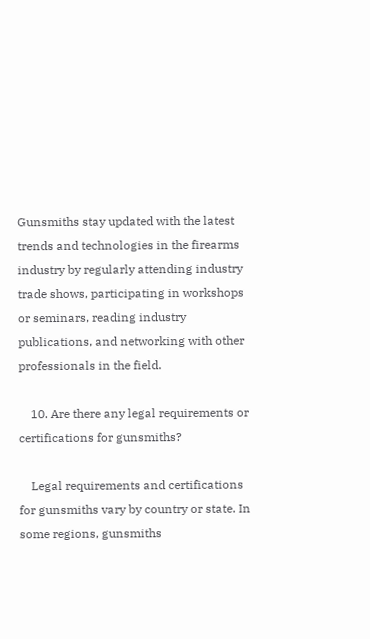Gunsmiths stay updated with the latest trends and technologies in the firearms industry by regularly attending industry trade shows, participating in workshops or seminars, reading industry publications, and networking with other professionals in the field.

    10. Are there any legal requirements or certifications for gunsmiths?

    Legal requirements and certifications for gunsmiths vary by country or state. In some regions, gunsmiths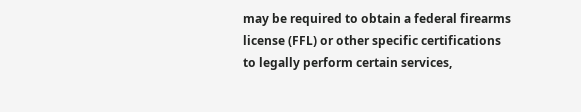may be required to obtain a federal firearms license (FFL) or other specific certifications to legally perform certain services,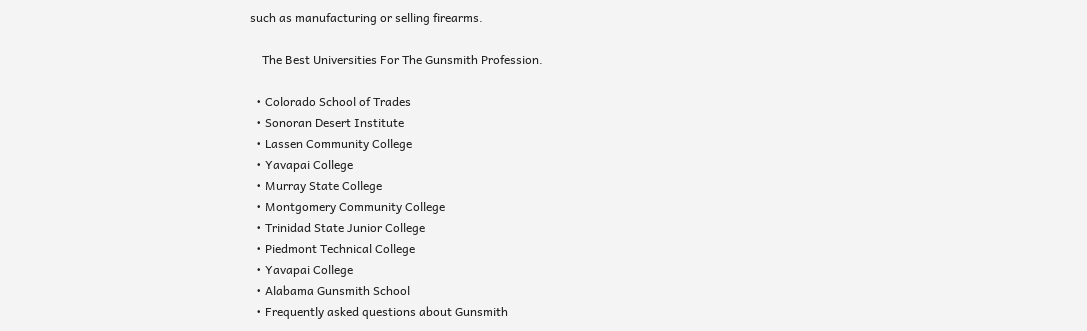such as manufacturing or selling firearms.

    The Best Universities For The Gunsmith Profession.

  • Colorado School of Trades
  • Sonoran Desert Institute
  • Lassen Community College
  • Yavapai College
  • Murray State College
  • Montgomery Community College
  • Trinidad State Junior College
  • Piedmont Technical College
  • Yavapai College
  • Alabama Gunsmith School
  • Frequently asked questions about Gunsmith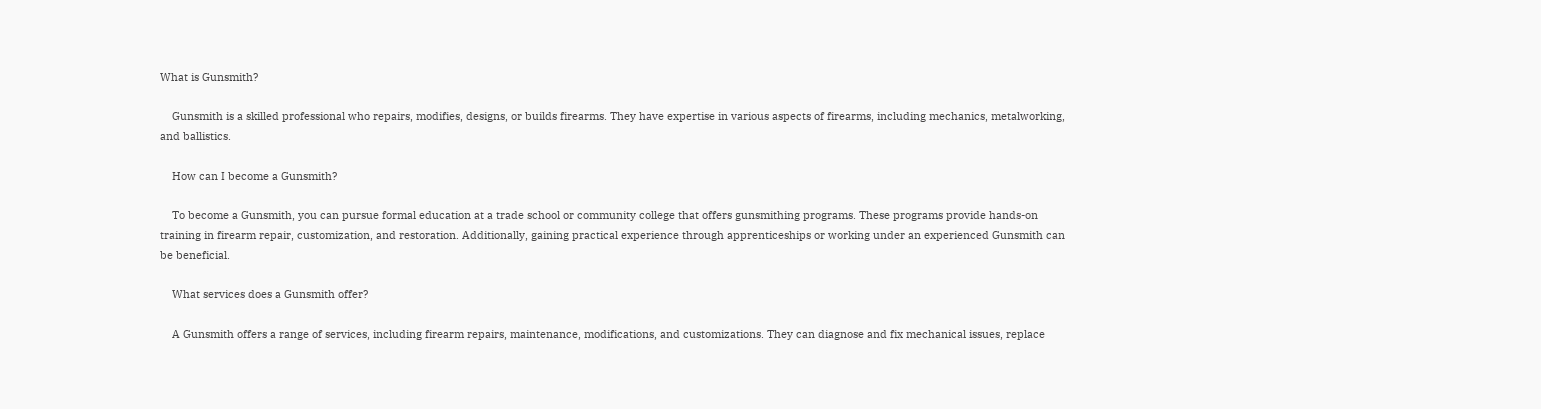What is Gunsmith?

    Gunsmith is a skilled professional who repairs, modifies, designs, or builds firearms. They have expertise in various aspects of firearms, including mechanics, metalworking, and ballistics.

    How can I become a Gunsmith?

    To become a Gunsmith, you can pursue formal education at a trade school or community college that offers gunsmithing programs. These programs provide hands-on training in firearm repair, customization, and restoration. Additionally, gaining practical experience through apprenticeships or working under an experienced Gunsmith can be beneficial.

    What services does a Gunsmith offer?

    A Gunsmith offers a range of services, including firearm repairs, maintenance, modifications, and customizations. They can diagnose and fix mechanical issues, replace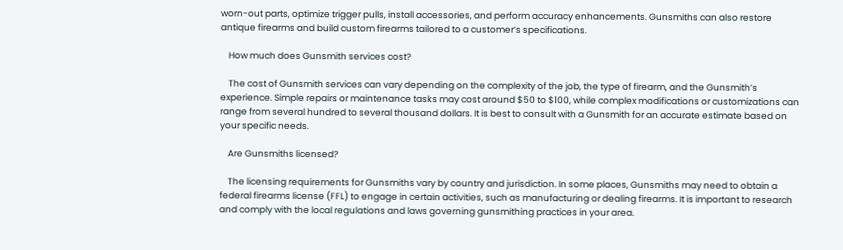worn-out parts, optimize trigger pulls, install accessories, and perform accuracy enhancements. Gunsmiths can also restore antique firearms and build custom firearms tailored to a customer’s specifications.

    How much does Gunsmith services cost?

    The cost of Gunsmith services can vary depending on the complexity of the job, the type of firearm, and the Gunsmith’s experience. Simple repairs or maintenance tasks may cost around $50 to $100, while complex modifications or customizations can range from several hundred to several thousand dollars. It is best to consult with a Gunsmith for an accurate estimate based on your specific needs.

    Are Gunsmiths licensed?

    The licensing requirements for Gunsmiths vary by country and jurisdiction. In some places, Gunsmiths may need to obtain a federal firearms license (FFL) to engage in certain activities, such as manufacturing or dealing firearms. It is important to research and comply with the local regulations and laws governing gunsmithing practices in your area.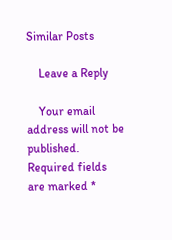Similar Posts

    Leave a Reply

    Your email address will not be published. Required fields are marked *